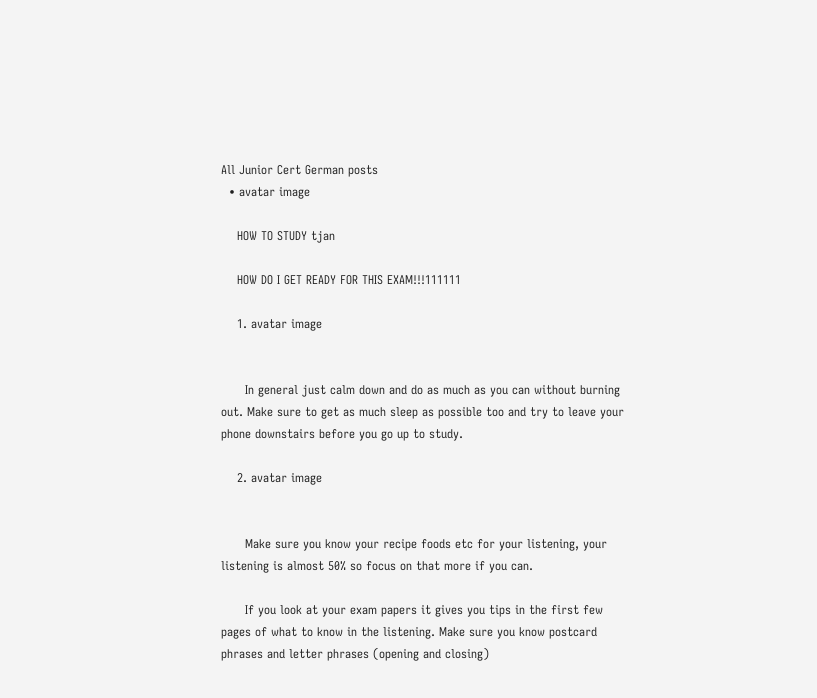All Junior Cert German posts
  • avatar image

    HOW TO STUDY tjan

    HOW DO I GET READY FOR THIS EXAM!!!111111

    1. avatar image


      In general just calm down and do as much as you can without burning out. Make sure to get as much sleep as possible too and try to leave your phone downstairs before you go up to study.

    2. avatar image


      Make sure you know your recipe foods etc for your listening, your listening is almost 50% so focus on that more if you can.

      If you look at your exam papers it gives you tips in the first few pages of what to know in the listening. Make sure you know postcard phrases and letter phrases (opening and closing)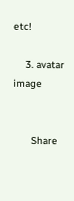etc!

    3. avatar image


      Share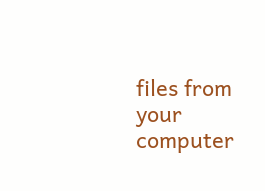files from your computer